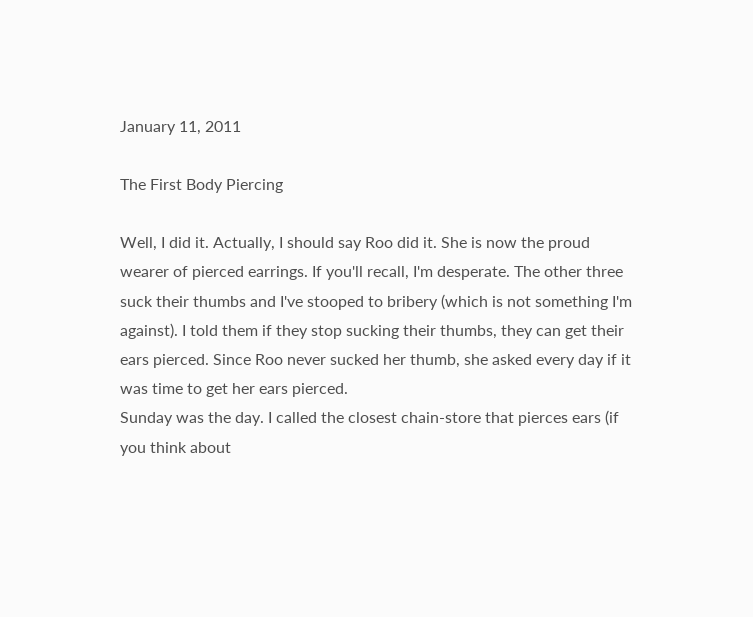January 11, 2011

The First Body Piercing

Well, I did it. Actually, I should say Roo did it. She is now the proud wearer of pierced earrings. If you'll recall, I'm desperate. The other three suck their thumbs and I've stooped to bribery (which is not something I'm against). I told them if they stop sucking their thumbs, they can get their ears pierced. Since Roo never sucked her thumb, she asked every day if it was time to get her ears pierced.
Sunday was the day. I called the closest chain-store that pierces ears (if you think about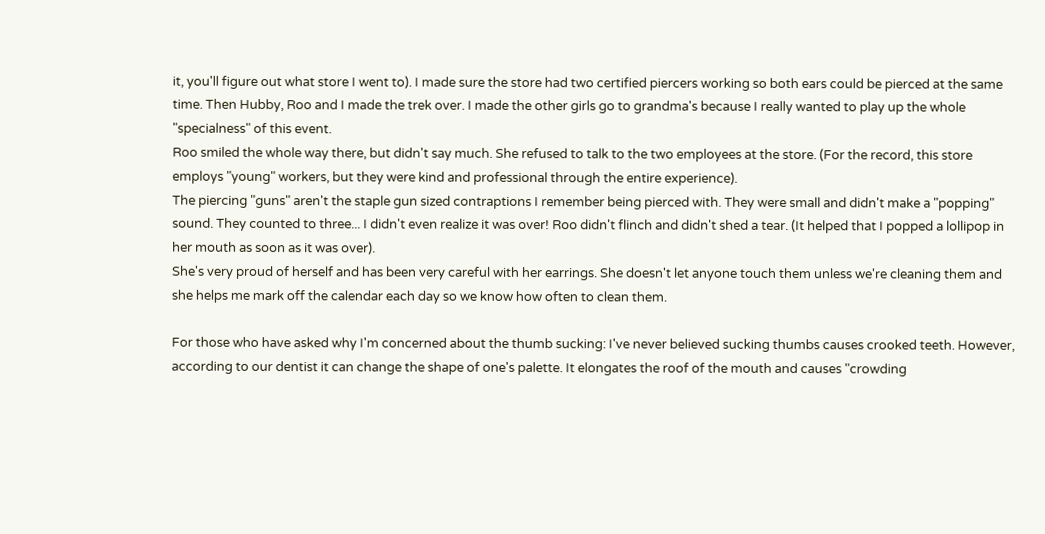it, you'll figure out what store I went to). I made sure the store had two certified piercers working so both ears could be pierced at the same time. Then Hubby, Roo and I made the trek over. I made the other girls go to grandma's because I really wanted to play up the whole "specialness" of this event.
Roo smiled the whole way there, but didn't say much. She refused to talk to the two employees at the store. (For the record, this store employs "young" workers, but they were kind and professional through the entire experience).
The piercing "guns" aren't the staple gun sized contraptions I remember being pierced with. They were small and didn't make a "popping" sound. They counted to three... I didn't even realize it was over! Roo didn't flinch and didn't shed a tear. (It helped that I popped a lollipop in her mouth as soon as it was over).
She's very proud of herself and has been very careful with her earrings. She doesn't let anyone touch them unless we're cleaning them and she helps me mark off the calendar each day so we know how often to clean them.

For those who have asked why I'm concerned about the thumb sucking: I've never believed sucking thumbs causes crooked teeth. However, according to our dentist it can change the shape of one's palette. It elongates the roof of the mouth and causes "crowding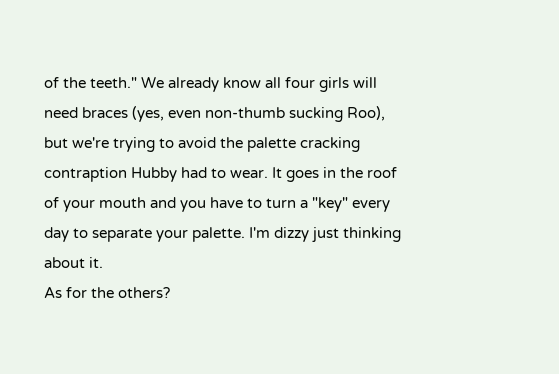of the teeth." We already know all four girls will need braces (yes, even non-thumb sucking Roo), but we're trying to avoid the palette cracking contraption Hubby had to wear. It goes in the roof of your mouth and you have to turn a "key" every day to separate your palette. I'm dizzy just thinking about it.
As for the others?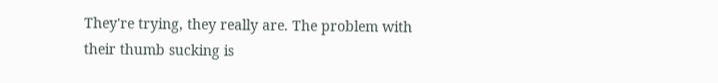They're trying, they really are. The problem with their thumb sucking is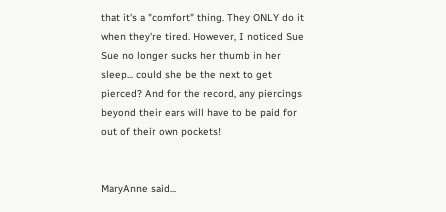that it's a "comfort" thing. They ONLY do it when they're tired. However, I noticed Sue Sue no longer sucks her thumb in her sleep... could she be the next to get pierced? And for the record, any piercings beyond their ears will have to be paid for out of their own pockets!


MaryAnne said...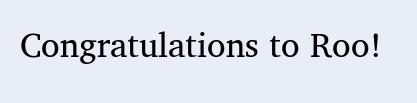Congratulations to Roo!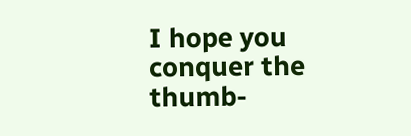I hope you conquer the thumb-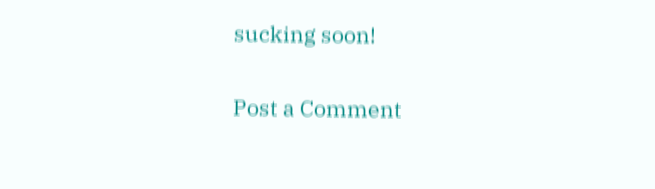sucking soon!

Post a Comment